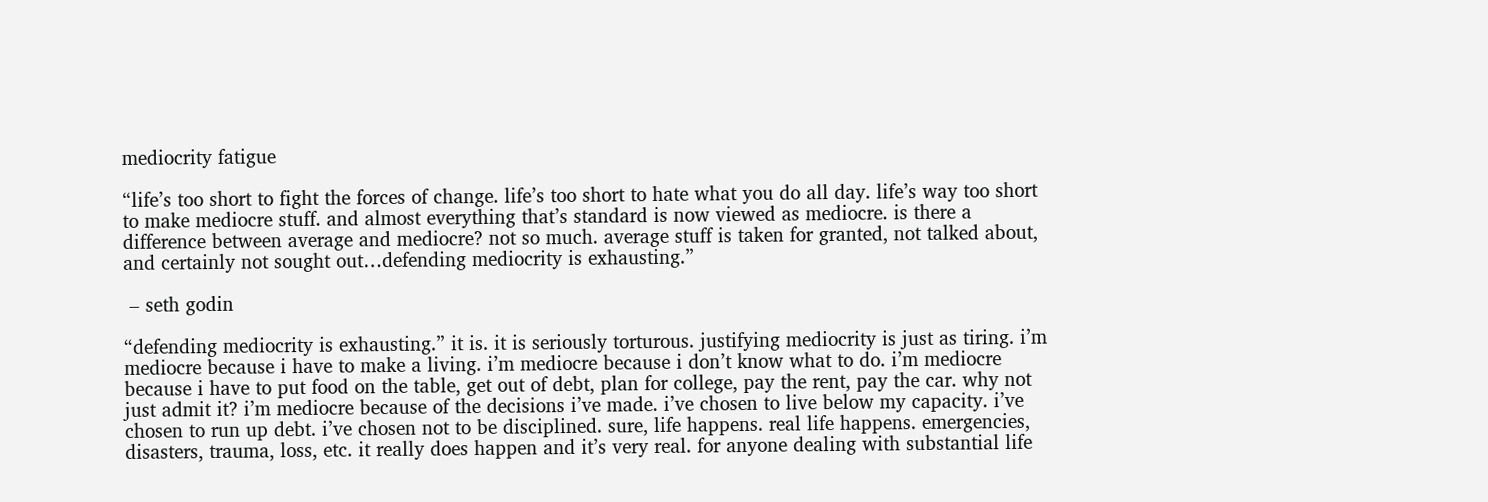mediocrity fatigue

“life’s too short to fight the forces of change. life’s too short to hate what you do all day. life’s way too short to make mediocre stuff. and almost everything that’s standard is now viewed as mediocre. is there a difference between average and mediocre? not so much. average stuff is taken for granted, not talked about, and certainly not sought out…defending mediocrity is exhausting.”

 – seth godin

“defending mediocrity is exhausting.” it is. it is seriously torturous. justifying mediocrity is just as tiring. i’m mediocre because i have to make a living. i’m mediocre because i don’t know what to do. i’m mediocre because i have to put food on the table, get out of debt, plan for college, pay the rent, pay the car. why not just admit it? i’m mediocre because of the decisions i’ve made. i’ve chosen to live below my capacity. i’ve chosen to run up debt. i’ve chosen not to be disciplined. sure, life happens. real life happens. emergencies, disasters, trauma, loss, etc. it really does happen and it’s very real. for anyone dealing with substantial life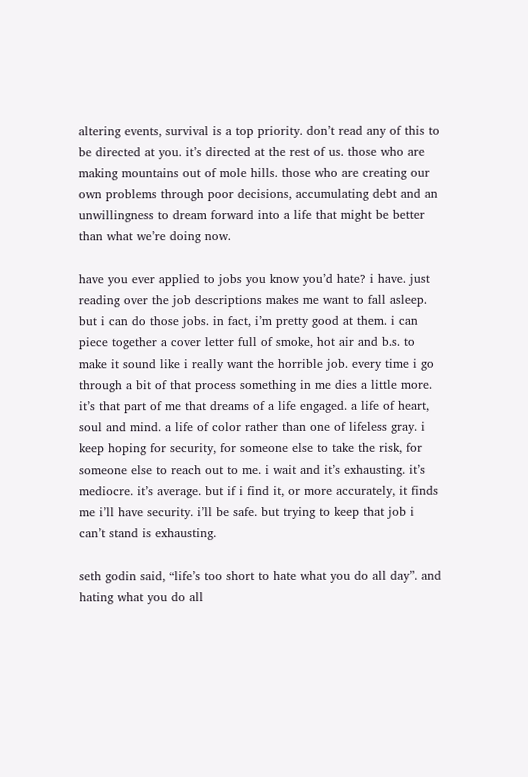altering events, survival is a top priority. don’t read any of this to be directed at you. it’s directed at the rest of us. those who are making mountains out of mole hills. those who are creating our own problems through poor decisions, accumulating debt and an unwillingness to dream forward into a life that might be better than what we’re doing now.

have you ever applied to jobs you know you’d hate? i have. just reading over the job descriptions makes me want to fall asleep. but i can do those jobs. in fact, i’m pretty good at them. i can piece together a cover letter full of smoke, hot air and b.s. to make it sound like i really want the horrible job. every time i go through a bit of that process something in me dies a little more. it’s that part of me that dreams of a life engaged. a life of heart, soul and mind. a life of color rather than one of lifeless gray. i keep hoping for security, for someone else to take the risk, for someone else to reach out to me. i wait and it’s exhausting. it’s mediocre. it’s average. but if i find it, or more accurately, it finds me i’ll have security. i’ll be safe. but trying to keep that job i can’t stand is exhausting.

seth godin said, “life’s too short to hate what you do all day”. and hating what you do all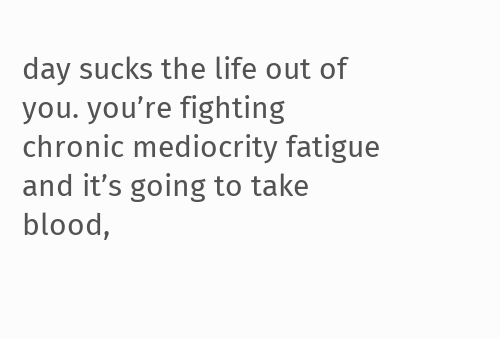day sucks the life out of you. you’re fighting chronic mediocrity fatigue and it’s going to take blood,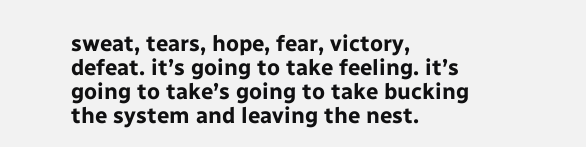sweat, tears, hope, fear, victory, defeat. it’s going to take feeling. it’s going to take’s going to take bucking the system and leaving the nest.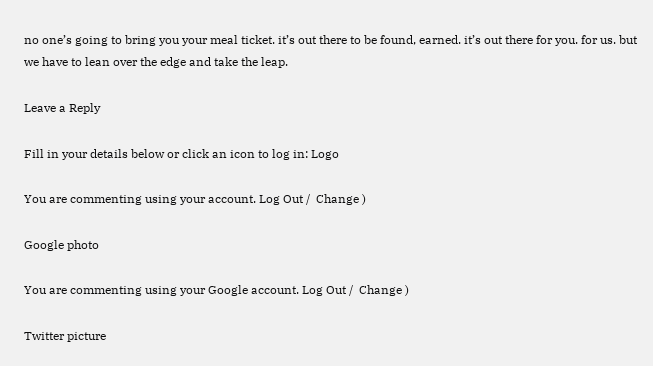no one’s going to bring you your meal ticket. it’s out there to be found, earned. it’s out there for you. for us. but we have to lean over the edge and take the leap.

Leave a Reply

Fill in your details below or click an icon to log in: Logo

You are commenting using your account. Log Out /  Change )

Google photo

You are commenting using your Google account. Log Out /  Change )

Twitter picture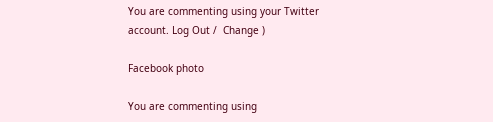You are commenting using your Twitter account. Log Out /  Change )

Facebook photo

You are commenting using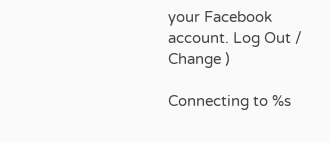your Facebook account. Log Out /  Change )

Connecting to %s